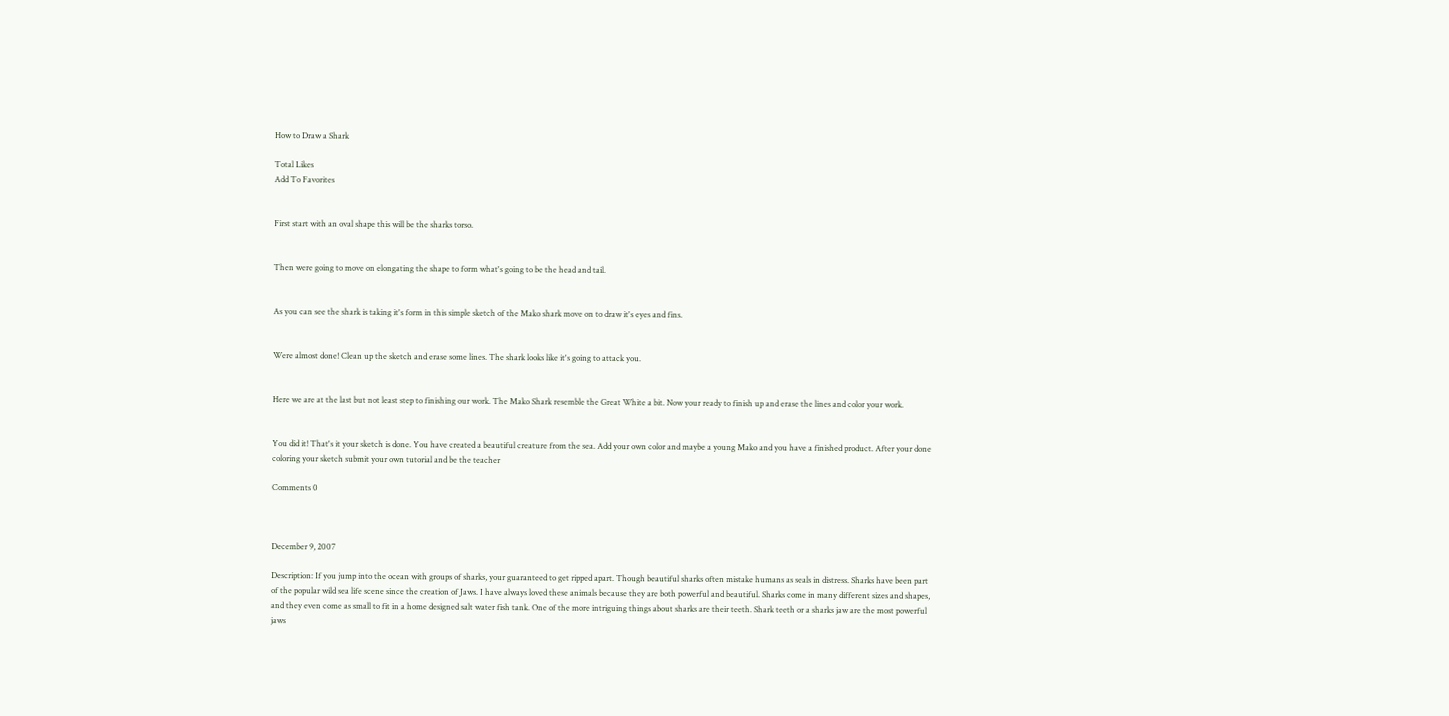How to Draw a Shark

Total Likes
Add To Favorites


First start with an oval shape this will be the sharks torso.


Then were going to move on elongating the shape to form what's going to be the head and tail.


As you can see the shark is taking it's form in this simple sketch of the Mako shark move on to draw it's eyes and fins.


Were almost done! Clean up the sketch and erase some lines. The shark looks like it's going to attack you.


Here we are at the last but not least step to finishing our work. The Mako Shark resemble the Great White a bit. Now your ready to finish up and erase the lines and color your work.


You did it! That's it your sketch is done. You have created a beautiful creature from the sea. Add your own color and maybe a young Mako and you have a finished product. After your done coloring your sketch submit your own tutorial and be the teacher

Comments 0



December 9, 2007

Description: If you jump into the ocean with groups of sharks, your guaranteed to get ripped apart. Though beautiful sharks often mistake humans as seals in distress. Sharks have been part of the popular wild sea life scene since the creation of Jaws. I have always loved these animals because they are both powerful and beautiful. Sharks come in many different sizes and shapes, and they even come as small to fit in a home designed salt water fish tank. One of the more intriguing things about sharks are their teeth. Shark teeth or a sharks jaw are the most powerful jaws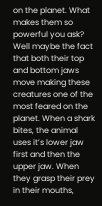on the planet. What makes them so powerful you ask? Well maybe the fact that both their top and bottom jaws move making these creatures one of the most feared on the planet. When a shark bites, the animal uses it’s lower jaw first and then the upper jaw. When they grasp their prey in their mouths,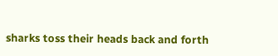sharks toss their heads back and forth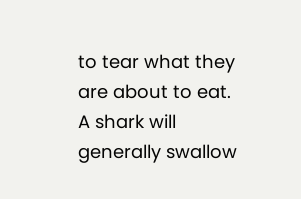to tear what they are about to eat. A shark will generally swallow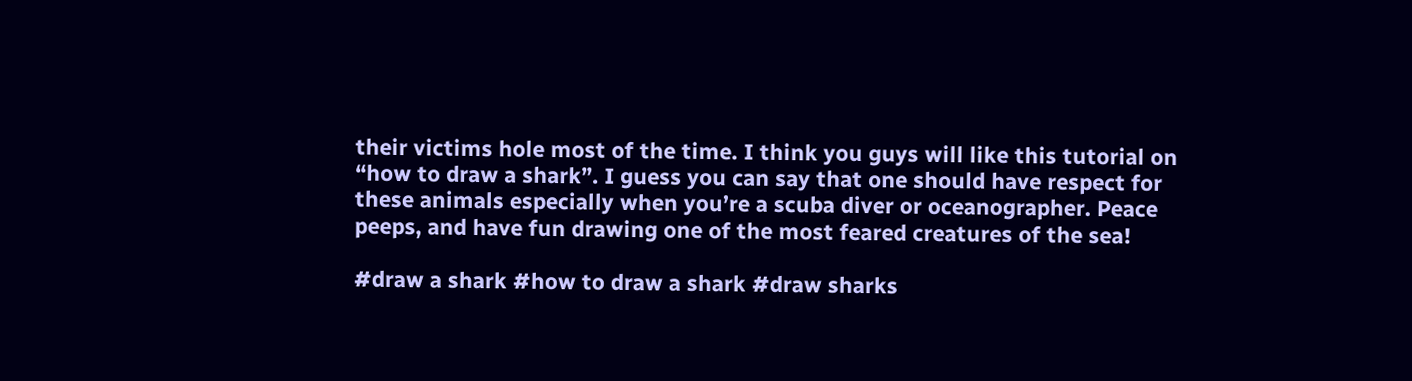their victims hole most of the time. I think you guys will like this tutorial on “how to draw a shark”. I guess you can say that one should have respect for these animals especially when you’re a scuba diver or oceanographer. Peace peeps, and have fun drawing one of the most feared creatures of the sea!

#draw a shark #how to draw a shark #draw sharks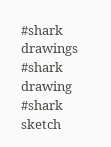#shark drawings #shark drawing #shark sketch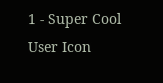1 - Super Cool
User Icon